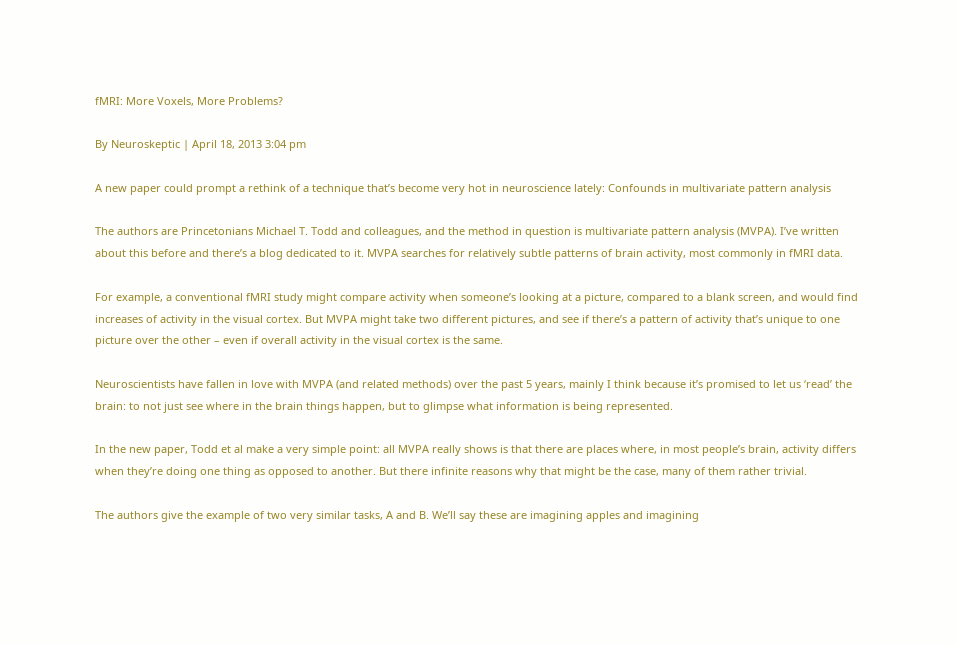fMRI: More Voxels, More Problems?

By Neuroskeptic | April 18, 2013 3:04 pm

A new paper could prompt a rethink of a technique that’s become very hot in neuroscience lately: Confounds in multivariate pattern analysis

The authors are Princetonians Michael T. Todd and colleagues, and the method in question is multivariate pattern analysis (MVPA). I’ve written about this before and there’s a blog dedicated to it. MVPA searches for relatively subtle patterns of brain activity, most commonly in fMRI data.

For example, a conventional fMRI study might compare activity when someone’s looking at a picture, compared to a blank screen, and would find increases of activity in the visual cortex. But MVPA might take two different pictures, and see if there’s a pattern of activity that’s unique to one picture over the other – even if overall activity in the visual cortex is the same.

Neuroscientists have fallen in love with MVPA (and related methods) over the past 5 years, mainly I think because it’s promised to let us ‘read’ the brain: to not just see where in the brain things happen, but to glimpse what information is being represented.

In the new paper, Todd et al make a very simple point: all MVPA really shows is that there are places where, in most people’s brain, activity differs when they’re doing one thing as opposed to another. But there infinite reasons why that might be the case, many of them rather trivial.

The authors give the example of two very similar tasks, A and B. We’ll say these are imagining apples and imagining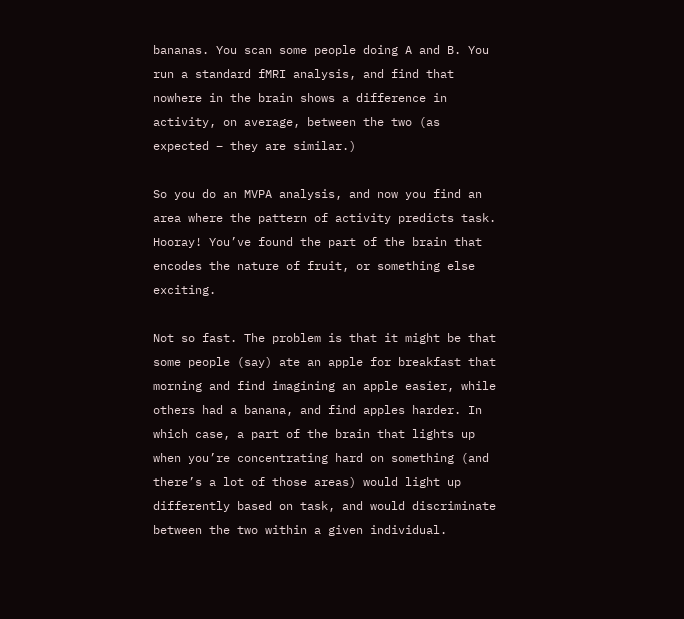bananas. You scan some people doing A and B. You run a standard fMRI analysis, and find that nowhere in the brain shows a difference in activity, on average, between the two (as expected – they are similar.)

So you do an MVPA analysis, and now you find an area where the pattern of activity predicts task. Hooray! You’ve found the part of the brain that encodes the nature of fruit, or something else exciting.

Not so fast. The problem is that it might be that some people (say) ate an apple for breakfast that morning and find imagining an apple easier, while others had a banana, and find apples harder. In which case, a part of the brain that lights up when you’re concentrating hard on something (and there’s a lot of those areas) would light up differently based on task, and would discriminate between the two within a given individual.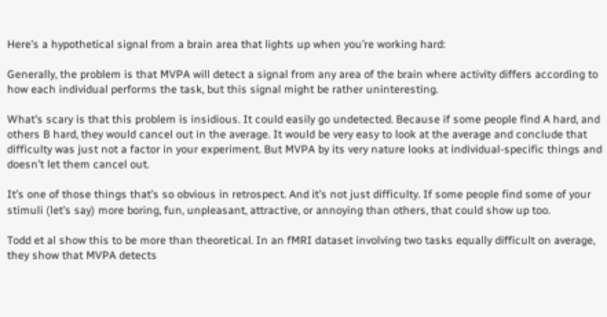Here’s a hypothetical signal from a brain area that lights up when you’re working hard:

Generally, the problem is that MVPA will detect a signal from any area of the brain where activity differs according to how each individual performs the task, but this signal might be rather uninteresting.

What’s scary is that this problem is insidious. It could easily go undetected. Because if some people find A hard, and others B hard, they would cancel out in the average. It would be very easy to look at the average and conclude that difficulty was just not a factor in your experiment. But MVPA by its very nature looks at individual-specific things and doesn’t let them cancel out.

It’s one of those things that’s so obvious in retrospect. And it’s not just difficulty. If some people find some of your stimuli (let’s say) more boring, fun, unpleasant, attractive, or annoying than others, that could show up too.

Todd et al show this to be more than theoretical. In an fMRI dataset involving two tasks equally difficult on average, they show that MVPA detects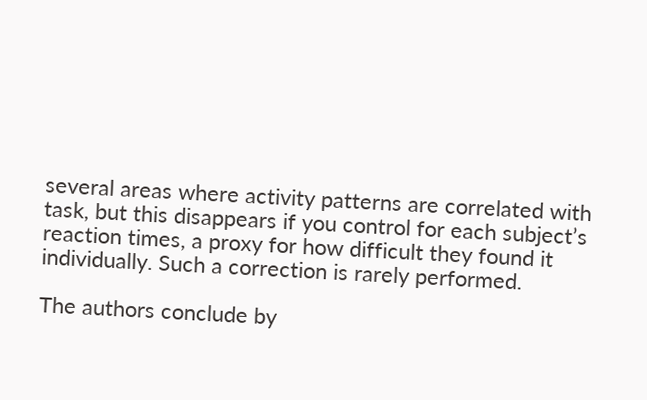several areas where activity patterns are correlated with task, but this disappears if you control for each subject’s reaction times, a proxy for how difficult they found it individually. Such a correction is rarely performed.

The authors conclude by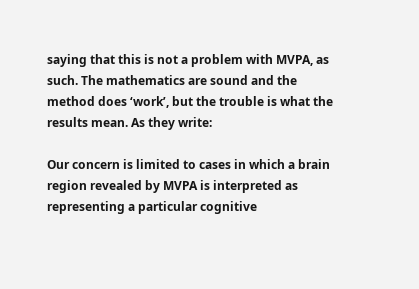saying that this is not a problem with MVPA, as such. The mathematics are sound and the method does ‘work’, but the trouble is what the results mean. As they write:

Our concern is limited to cases in which a brain region revealed by MVPA is interpreted as representing a particular cognitive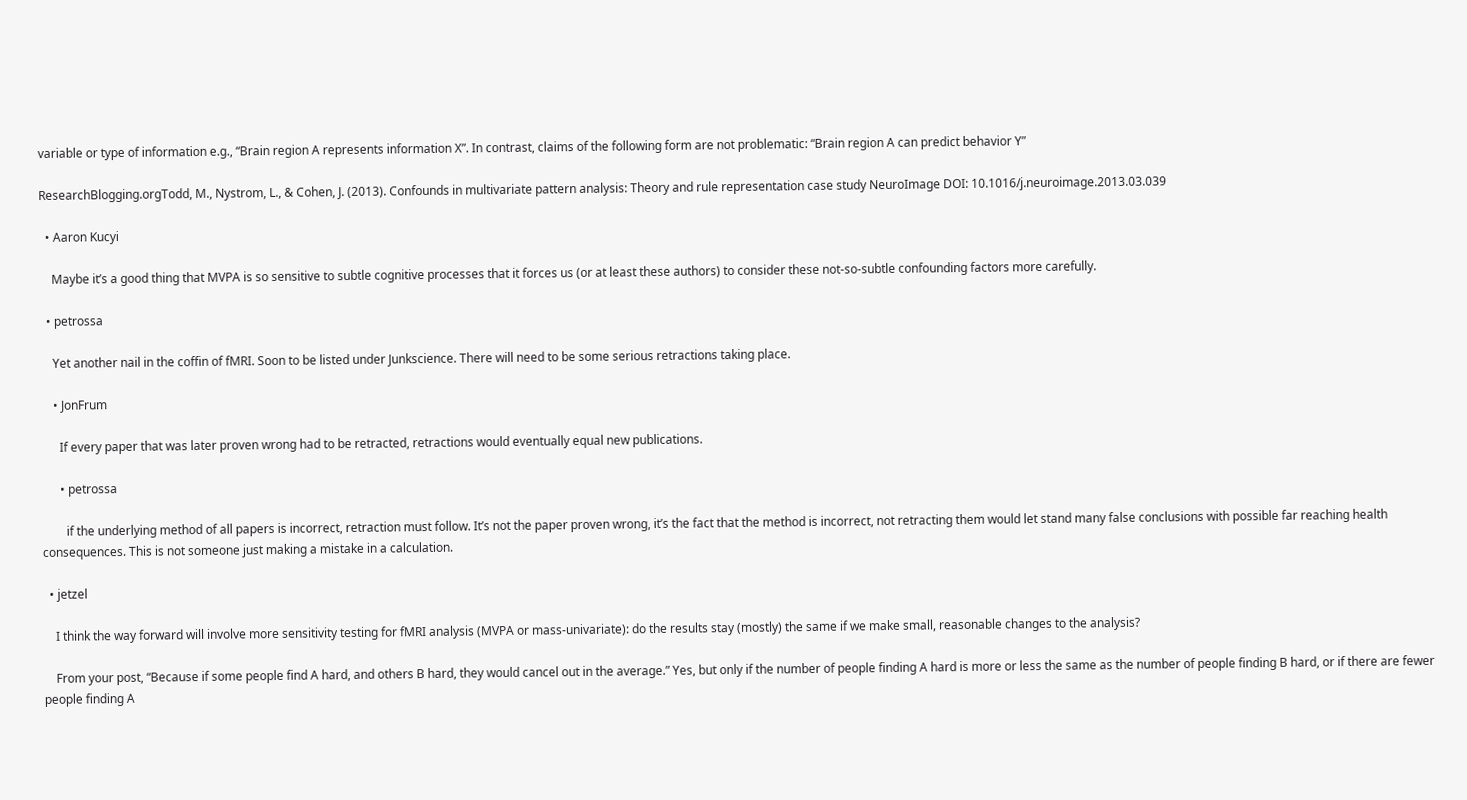variable or type of information e.g., “Brain region A represents information X”. In contrast, claims of the following form are not problematic: “Brain region A can predict behavior Y”

ResearchBlogging.orgTodd, M., Nystrom, L., & Cohen, J. (2013). Confounds in multivariate pattern analysis: Theory and rule representation case study NeuroImage DOI: 10.1016/j.neuroimage.2013.03.039

  • Aaron Kucyi

    Maybe it’s a good thing that MVPA is so sensitive to subtle cognitive processes that it forces us (or at least these authors) to consider these not-so-subtle confounding factors more carefully.

  • petrossa

    Yet another nail in the coffin of fMRI. Soon to be listed under Junkscience. There will need to be some serious retractions taking place.

    • JonFrum

      If every paper that was later proven wrong had to be retracted, retractions would eventually equal new publications.

      • petrossa

        if the underlying method of all papers is incorrect, retraction must follow. It’s not the paper proven wrong, it’s the fact that the method is incorrect, not retracting them would let stand many false conclusions with possible far reaching health consequences. This is not someone just making a mistake in a calculation.

  • jetzel

    I think the way forward will involve more sensitivity testing for fMRI analysis (MVPA or mass-univariate): do the results stay (mostly) the same if we make small, reasonable changes to the analysis?

    From your post, “Because if some people find A hard, and others B hard, they would cancel out in the average.” Yes, but only if the number of people finding A hard is more or less the same as the number of people finding B hard, or if there are fewer people finding A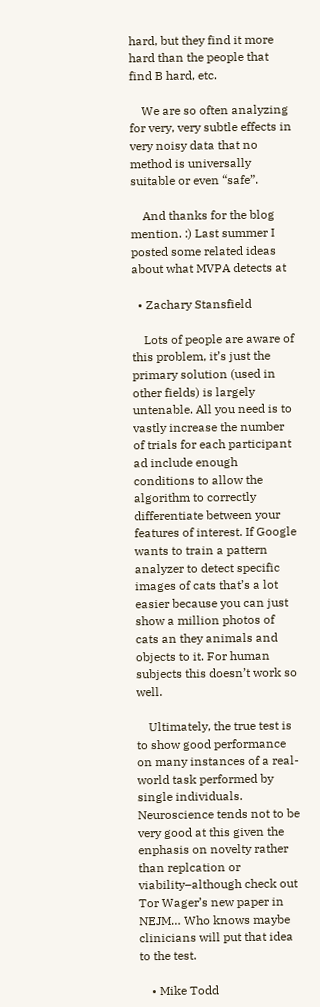hard, but they find it more hard than the people that find B hard, etc.

    We are so often analyzing for very, very subtle effects in very noisy data that no method is universally suitable or even “safe”.

    And thanks for the blog mention. :) Last summer I posted some related ideas about what MVPA detects at

  • Zachary Stansfield

    Lots of people are aware of this problem, it’s just the primary solution (used in other fields) is largely untenable. All you need is to vastly increase the number of trials for each participant ad include enough conditions to allow the algorithm to correctly differentiate between your features of interest. If Google wants to train a pattern analyzer to detect specific images of cats that’s a lot easier because you can just show a million photos of cats an they animals and objects to it. For human subjects this doesn’t work so well.

    Ultimately, the true test is to show good performance on many instances of a real-world task performed by single individuals. Neuroscience tends not to be very good at this given the enphasis on novelty rather than replcation or viability–although check out Tor Wager’s new paper in NEJM… Who knows maybe clinicians will put that idea to the test.

    • Mike Todd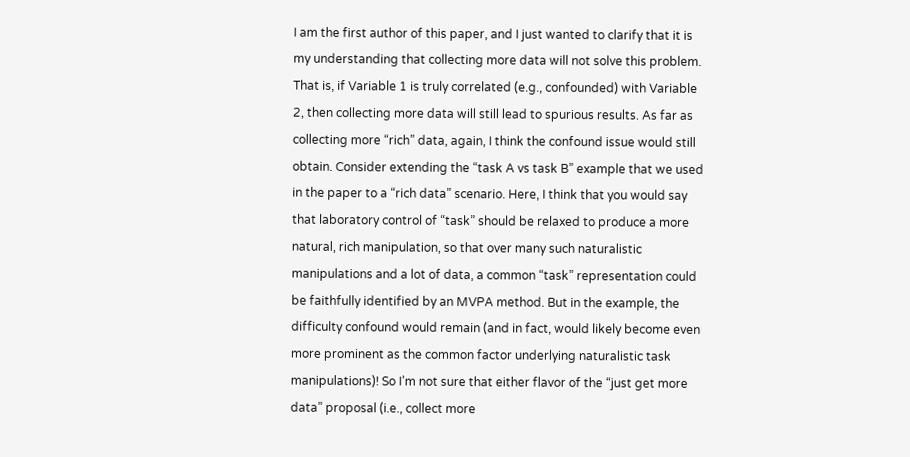I am the first author of this paper, and I just wanted to clarify that it is my understanding that collecting more data will not solve this problem. That is, if Variable 1 is truly correlated (e.g., confounded) with Variable 2, then collecting more data will still lead to spurious results. As far as collecting more “rich” data, again, I think the confound issue would still obtain. Consider extending the “task A vs task B” example that we used in the paper to a “rich data” scenario. Here, I think that you would say that laboratory control of “task” should be relaxed to produce a more natural, rich manipulation, so that over many such naturalistic manipulations and a lot of data, a common “task” representation could be faithfully identified by an MVPA method. But in the example, the difficulty confound would remain (and in fact, would likely become even more prominent as the common factor underlying naturalistic task manipulations)! So I’m not sure that either flavor of the “just get more data” proposal (i.e., collect more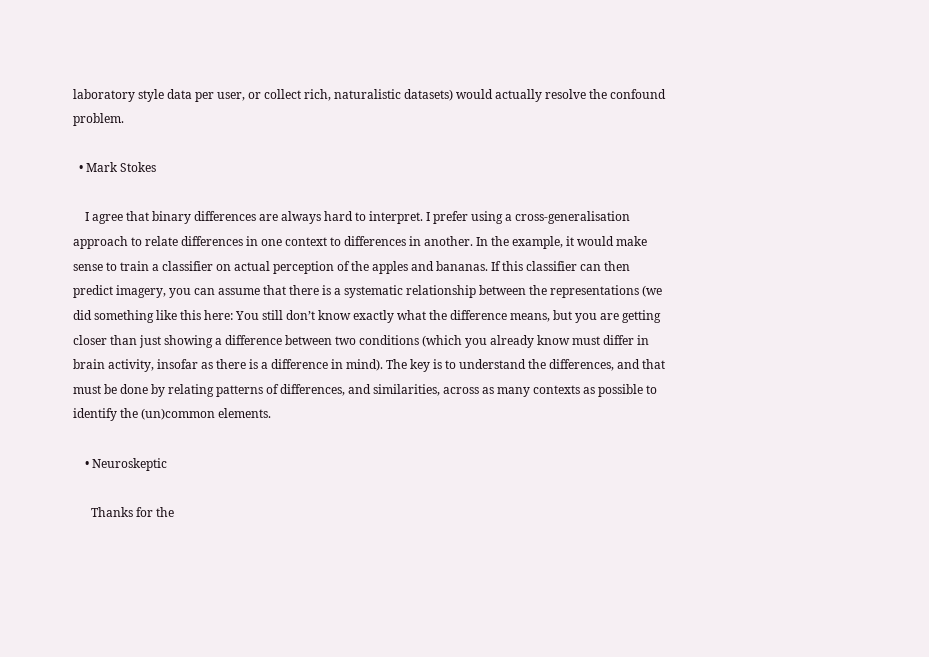laboratory style data per user, or collect rich, naturalistic datasets) would actually resolve the confound problem.

  • Mark Stokes

    I agree that binary differences are always hard to interpret. I prefer using a cross-generalisation approach to relate differences in one context to differences in another. In the example, it would make sense to train a classifier on actual perception of the apples and bananas. If this classifier can then predict imagery, you can assume that there is a systematic relationship between the representations (we did something like this here: You still don’t know exactly what the difference means, but you are getting closer than just showing a difference between two conditions (which you already know must differ in brain activity, insofar as there is a difference in mind). The key is to understand the differences, and that must be done by relating patterns of differences, and similarities, across as many contexts as possible to identify the (un)common elements.

    • Neuroskeptic

      Thanks for the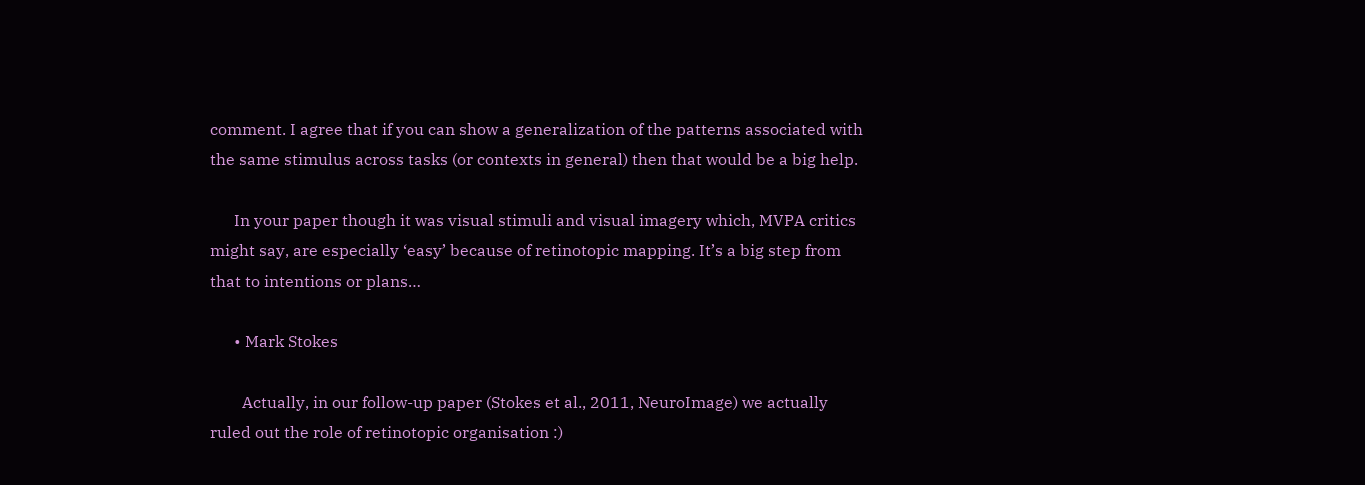comment. I agree that if you can show a generalization of the patterns associated with the same stimulus across tasks (or contexts in general) then that would be a big help.

      In your paper though it was visual stimuli and visual imagery which, MVPA critics might say, are especially ‘easy’ because of retinotopic mapping. It’s a big step from that to intentions or plans…

      • Mark Stokes

        Actually, in our follow-up paper (Stokes et al., 2011, NeuroImage) we actually ruled out the role of retinotopic organisation :)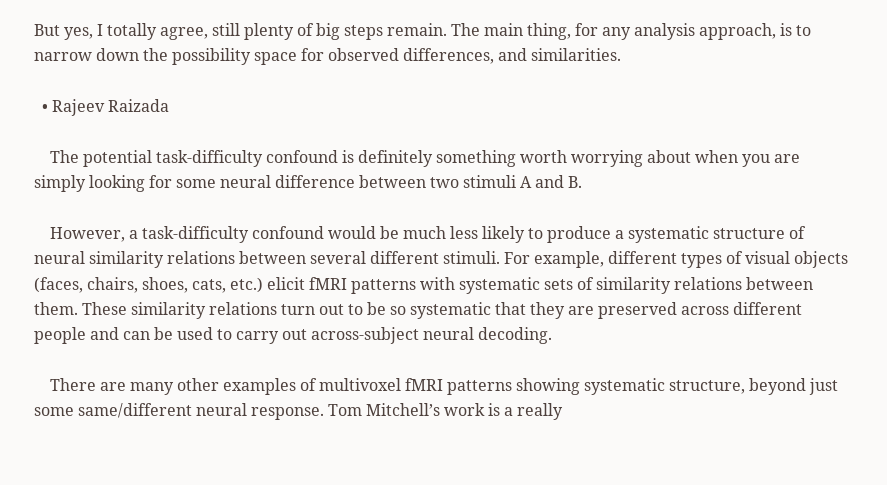But yes, I totally agree, still plenty of big steps remain. The main thing, for any analysis approach, is to narrow down the possibility space for observed differences, and similarities.

  • Rajeev Raizada

    The potential task-difficulty confound is definitely something worth worrying about when you are simply looking for some neural difference between two stimuli A and B.

    However, a task-difficulty confound would be much less likely to produce a systematic structure of neural similarity relations between several different stimuli. For example, different types of visual objects (faces, chairs, shoes, cats, etc.) elicit fMRI patterns with systematic sets of similarity relations between them. These similarity relations turn out to be so systematic that they are preserved across different people and can be used to carry out across-subject neural decoding.

    There are many other examples of multivoxel fMRI patterns showing systematic structure, beyond just some same/different neural response. Tom Mitchell’s work is a really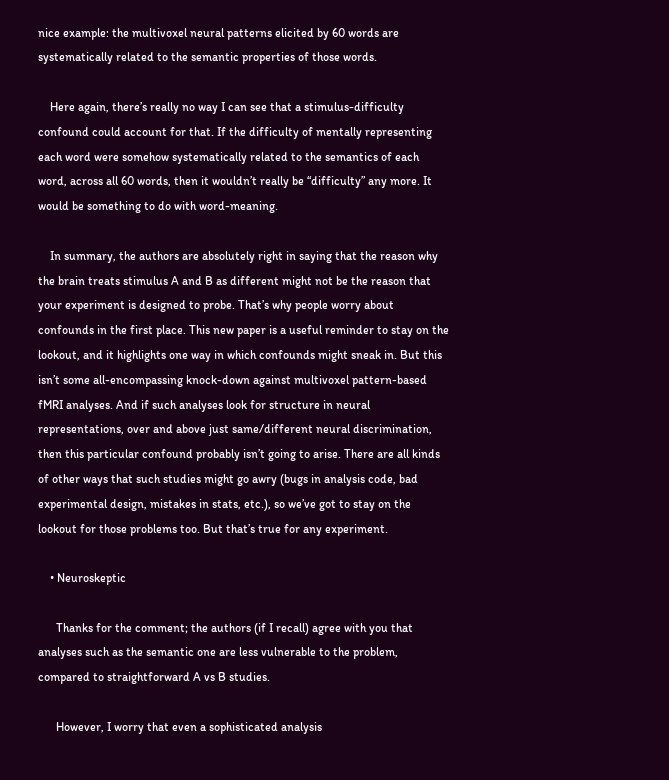nice example: the multivoxel neural patterns elicited by 60 words are systematically related to the semantic properties of those words.

    Here again, there’s really no way I can see that a stimulus-difficulty confound could account for that. If the difficulty of mentally representing each word were somehow systematically related to the semantics of each word, across all 60 words, then it wouldn’t really be “difficulty” any more. It would be something to do with word-meaning.

    In summary, the authors are absolutely right in saying that the reason why the brain treats stimulus A and B as different might not be the reason that your experiment is designed to probe. That’s why people worry about confounds in the first place. This new paper is a useful reminder to stay on the lookout, and it highlights one way in which confounds might sneak in. But this isn’t some all-encompassing knock-down against multivoxel pattern-based fMRI analyses. And if such analyses look for structure in neural representations, over and above just same/different neural discrimination, then this particular confound probably isn’t going to arise. There are all kinds of other ways that such studies might go awry (bugs in analysis code, bad experimental design, mistakes in stats, etc.), so we’ve got to stay on the lookout for those problems too. But that’s true for any experiment.

    • Neuroskeptic

      Thanks for the comment; the authors (if I recall) agree with you that analyses such as the semantic one are less vulnerable to the problem, compared to straightforward A vs B studies.

      However, I worry that even a sophisticated analysis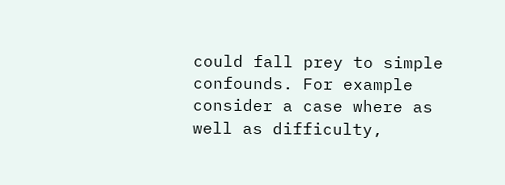could fall prey to simple confounds. For example consider a case where as well as difficulty,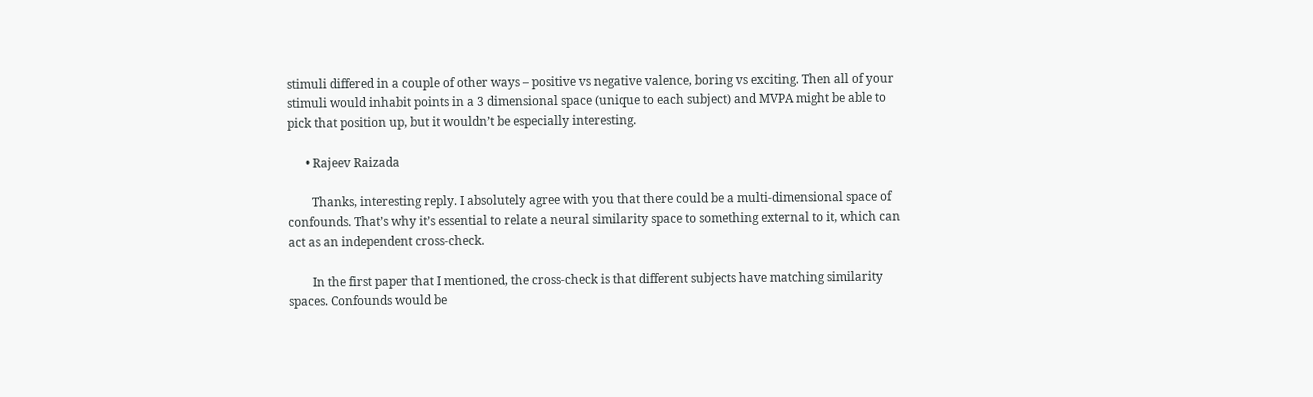stimuli differed in a couple of other ways – positive vs negative valence, boring vs exciting. Then all of your stimuli would inhabit points in a 3 dimensional space (unique to each subject) and MVPA might be able to pick that position up, but it wouldn’t be especially interesting.

      • Rajeev Raizada

        Thanks, interesting reply. I absolutely agree with you that there could be a multi-dimensional space of confounds. That’s why it’s essential to relate a neural similarity space to something external to it, which can act as an independent cross-check.

        In the first paper that I mentioned, the cross-check is that different subjects have matching similarity spaces. Confounds would be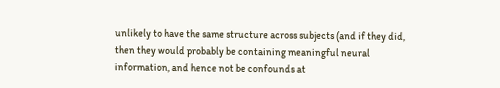unlikely to have the same structure across subjects (and if they did, then they would probably be containing meaningful neural information, and hence not be confounds at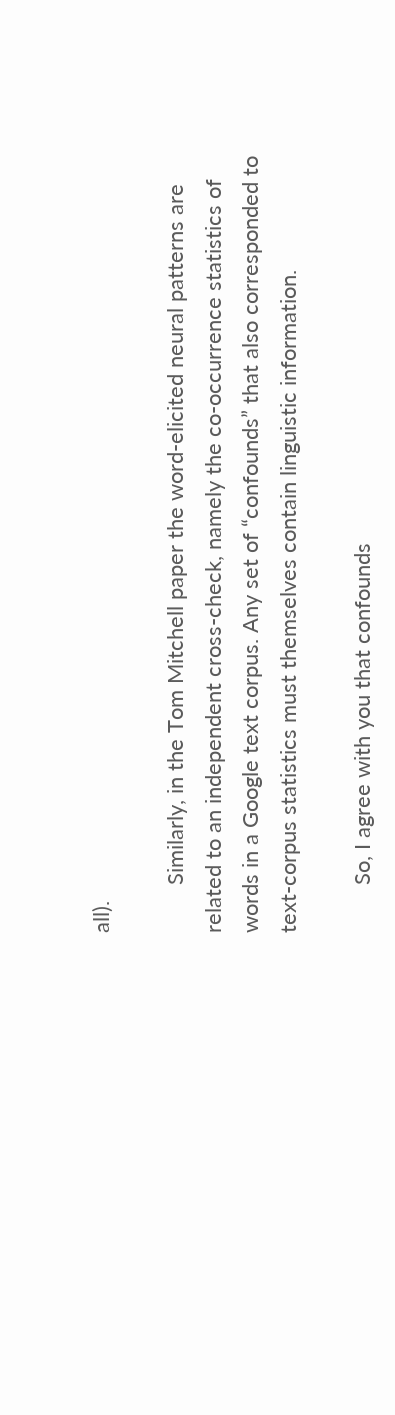all).

        Similarly, in the Tom Mitchell paper the word-elicited neural patterns are related to an independent cross-check, namely the co-occurrence statistics of words in a Google text corpus. Any set of “confounds” that also corresponded to text-corpus statistics must themselves contain linguistic information.

        So, I agree with you that confounds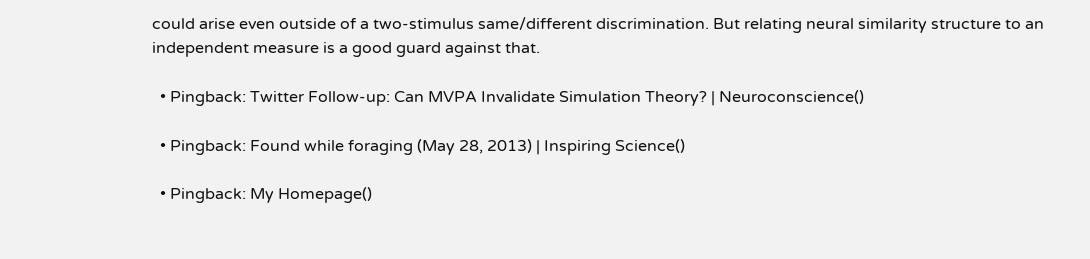could arise even outside of a two-stimulus same/different discrimination. But relating neural similarity structure to an independent measure is a good guard against that.

  • Pingback: Twitter Follow-up: Can MVPA Invalidate Simulation Theory? | Neuroconscience()

  • Pingback: Found while foraging (May 28, 2013) | Inspiring Science()

  • Pingback: My Homepage()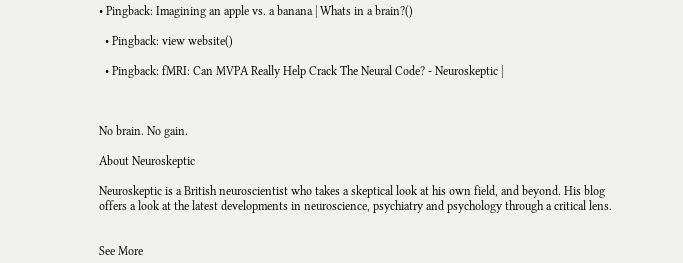• Pingback: Imagining an apple vs. a banana | Whats in a brain?()

  • Pingback: view website()

  • Pingback: fMRI: Can MVPA Really Help Crack The Neural Code? - Neuroskeptic |



No brain. No gain.

About Neuroskeptic

Neuroskeptic is a British neuroscientist who takes a skeptical look at his own field, and beyond. His blog offers a look at the latest developments in neuroscience, psychiatry and psychology through a critical lens.


See More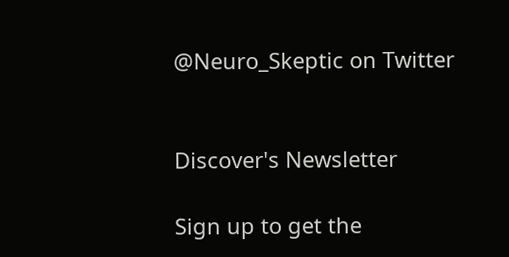@Neuro_Skeptic on Twitter


Discover's Newsletter

Sign up to get the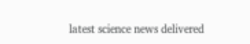latest science news delivered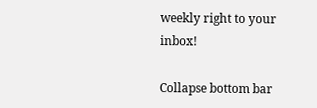weekly right to your inbox!

Collapse bottom bar